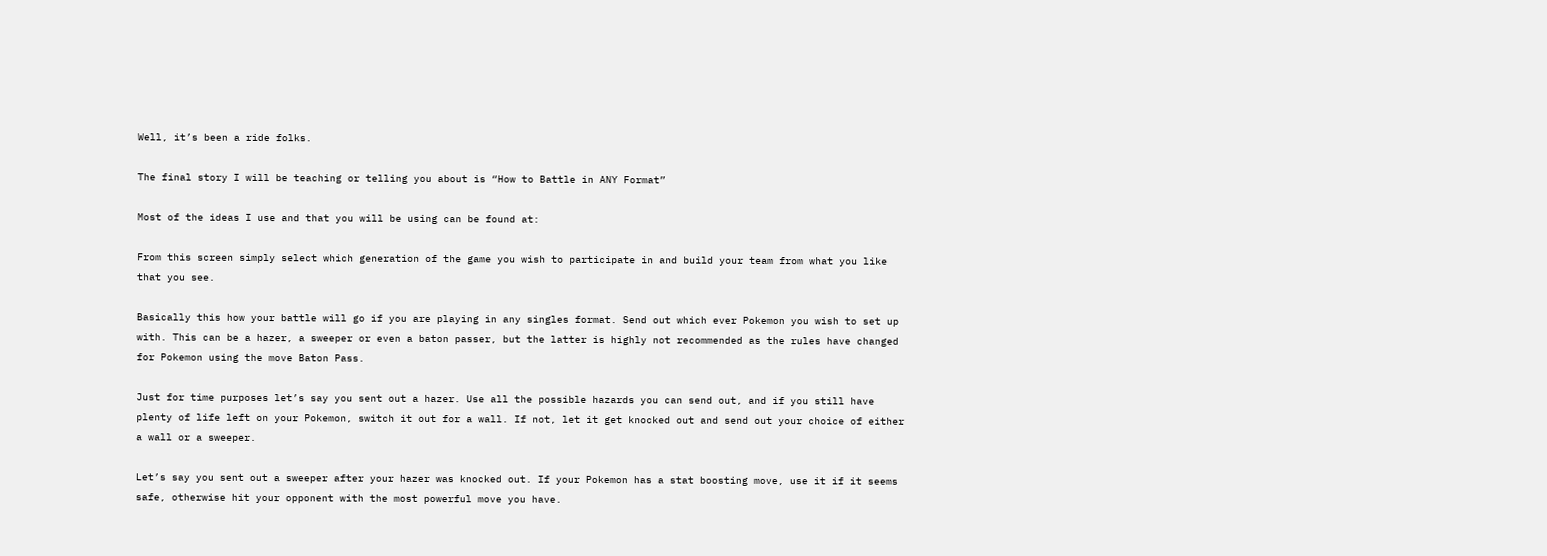Well, it’s been a ride folks.

The final story I will be teaching or telling you about is “How to Battle in ANY Format”

Most of the ideas I use and that you will be using can be found at:

From this screen simply select which generation of the game you wish to participate in and build your team from what you like that you see.

Basically this how your battle will go if you are playing in any singles format. Send out which ever Pokemon you wish to set up with. This can be a hazer, a sweeper or even a baton passer, but the latter is highly not recommended as the rules have changed for Pokemon using the move Baton Pass.

Just for time purposes let’s say you sent out a hazer. Use all the possible hazards you can send out, and if you still have plenty of life left on your Pokemon, switch it out for a wall. If not, let it get knocked out and send out your choice of either a wall or a sweeper.

Let’s say you sent out a sweeper after your hazer was knocked out. If your Pokemon has a stat boosting move, use it if it seems safe, otherwise hit your opponent with the most powerful move you have.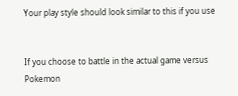Your play style should look similar to this if you use


If you choose to battle in the actual game versus Pokemon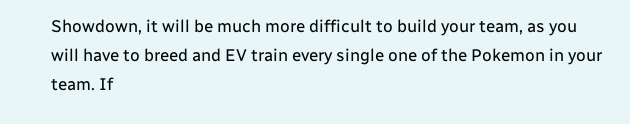Showdown, it will be much more difficult to build your team, as you will have to breed and EV train every single one of the Pokemon in your team. If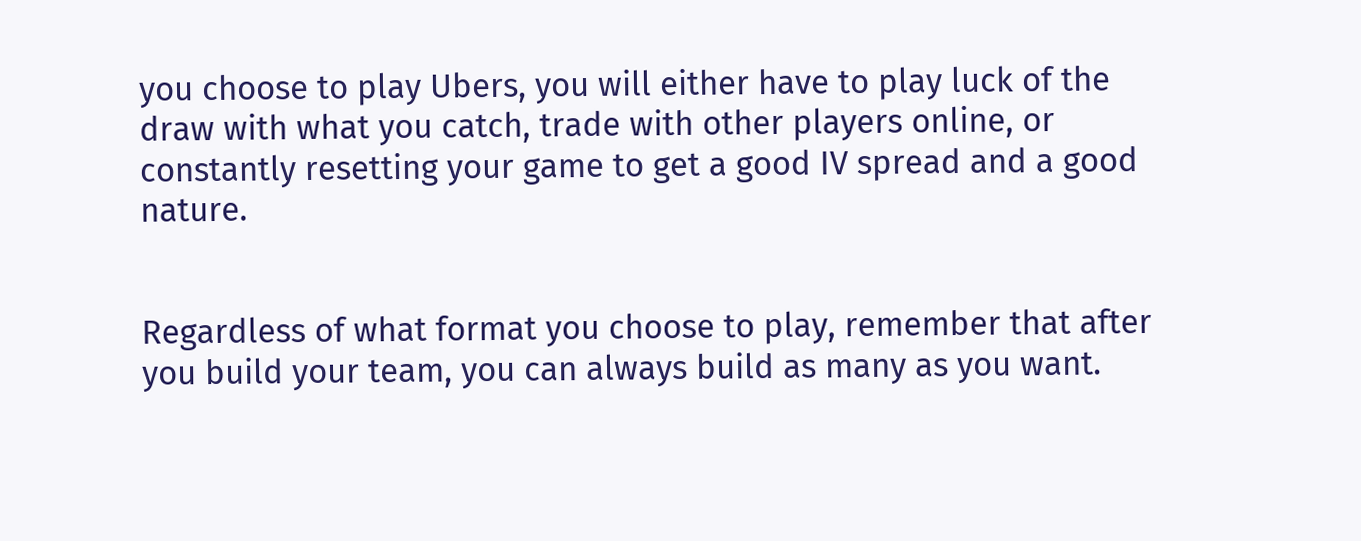you choose to play Ubers, you will either have to play luck of the draw with what you catch, trade with other players online, or constantly resetting your game to get a good IV spread and a good nature.


Regardless of what format you choose to play, remember that after you build your team, you can always build as many as you want.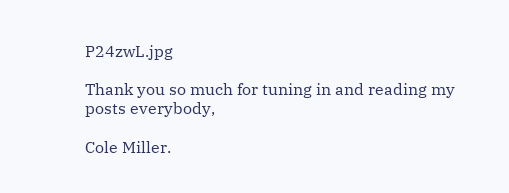P24zwL.jpg

Thank you so much for tuning in and reading my posts everybody,

Cole Miller.